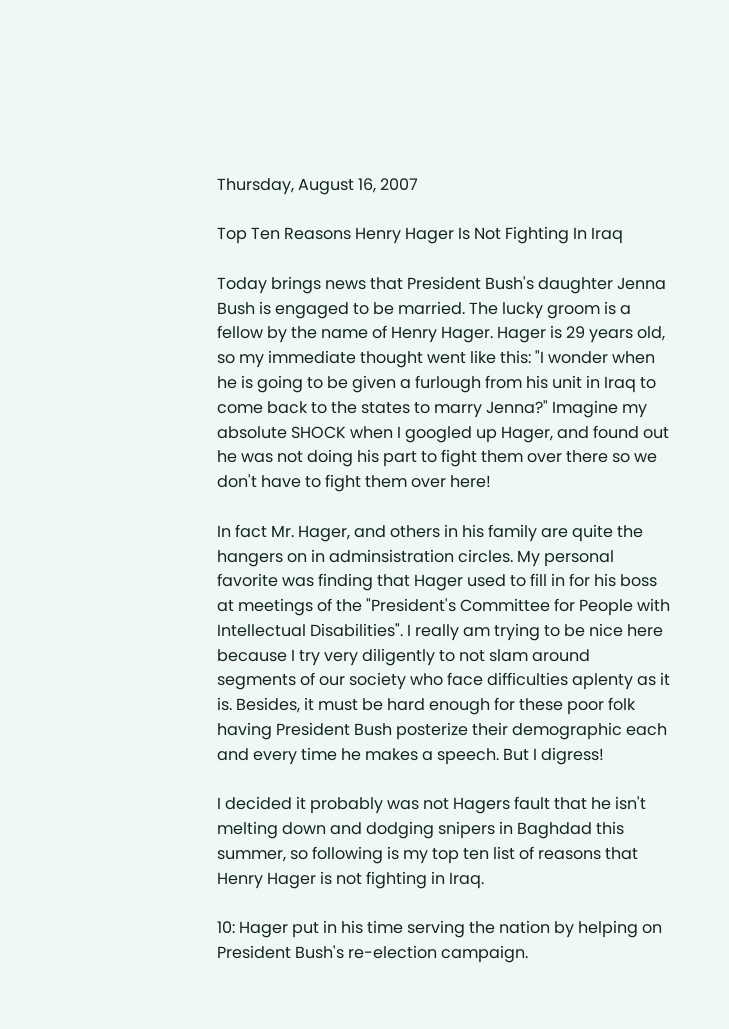Thursday, August 16, 2007

Top Ten Reasons Henry Hager Is Not Fighting In Iraq

Today brings news that President Bush's daughter Jenna Bush is engaged to be married. The lucky groom is a fellow by the name of Henry Hager. Hager is 29 years old, so my immediate thought went like this: "I wonder when he is going to be given a furlough from his unit in Iraq to come back to the states to marry Jenna?" Imagine my absolute SHOCK when I googled up Hager, and found out he was not doing his part to fight them over there so we don't have to fight them over here!

In fact Mr. Hager, and others in his family are quite the hangers on in adminsistration circles. My personal favorite was finding that Hager used to fill in for his boss at meetings of the "President's Committee for People with Intellectual Disabilities". I really am trying to be nice here because I try very diligently to not slam around segments of our society who face difficulties aplenty as it is. Besides, it must be hard enough for these poor folk having President Bush posterize their demographic each and every time he makes a speech. But I digress!

I decided it probably was not Hagers fault that he isn't melting down and dodging snipers in Baghdad this summer, so following is my top ten list of reasons that Henry Hager is not fighting in Iraq.

10: Hager put in his time serving the nation by helping on President Bush's re-election campaign.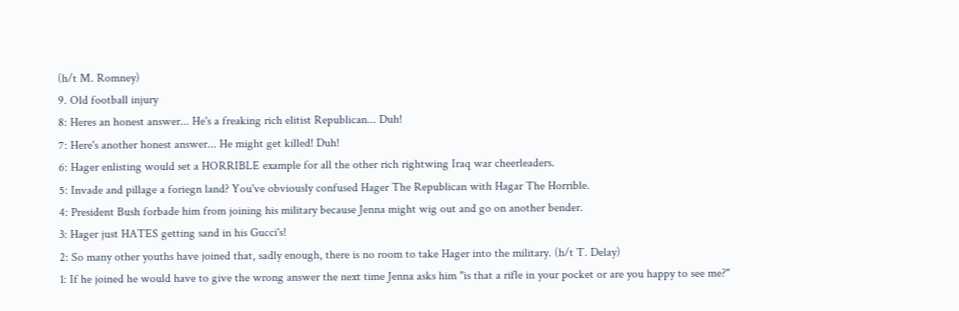(h/t M. Romney)
9. Old football injury
8: Heres an honest answer... He's a freaking rich elitist Republican... Duh!
7: Here's another honest answer... He might get killed! Duh!
6: Hager enlisting would set a HORRIBLE example for all the other rich rightwing Iraq war cheerleaders.
5: Invade and pillage a foriegn land? You've obviously confused Hager The Republican with Hagar The Horrible.
4: President Bush forbade him from joining his military because Jenna might wig out and go on another bender.
3: Hager just HATES getting sand in his Gucci's!
2: So many other youths have joined that, sadly enough, there is no room to take Hager into the military. (h/t T. Delay)
1: If he joined he would have to give the wrong answer the next time Jenna asks him "is that a rifle in your pocket or are you happy to see me?"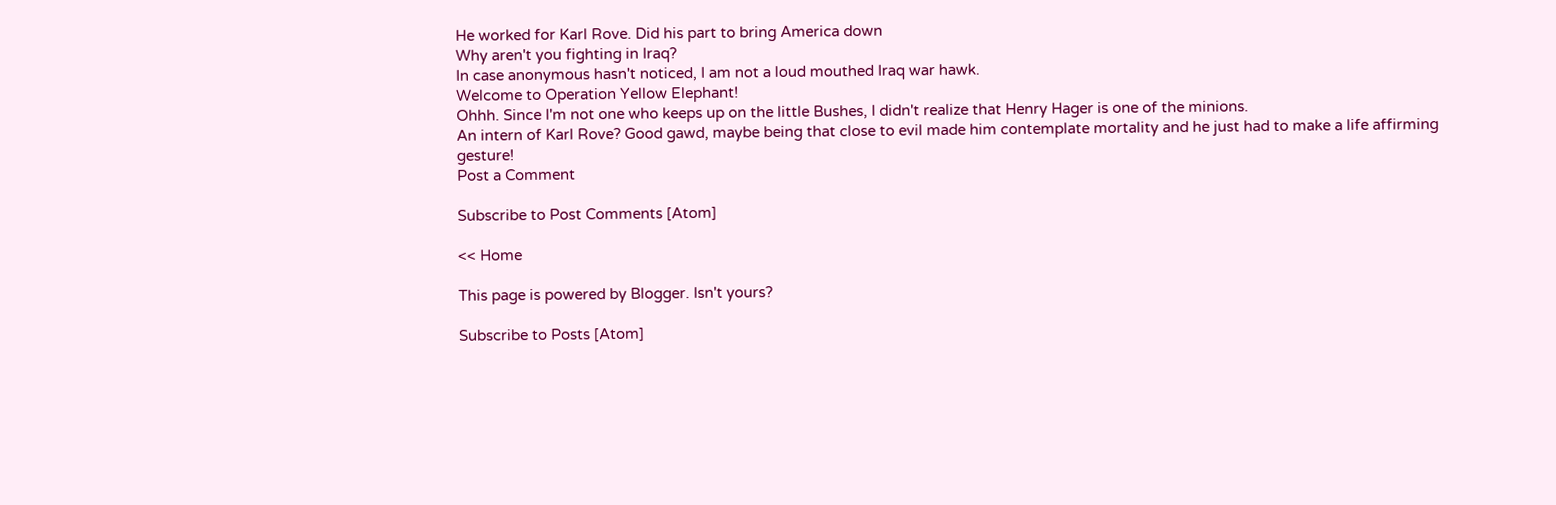He worked for Karl Rove. Did his part to bring America down
Why aren't you fighting in Iraq?
In case anonymous hasn't noticed, I am not a loud mouthed Iraq war hawk.
Welcome to Operation Yellow Elephant!
Ohhh. Since I'm not one who keeps up on the little Bushes, I didn't realize that Henry Hager is one of the minions.
An intern of Karl Rove? Good gawd, maybe being that close to evil made him contemplate mortality and he just had to make a life affirming gesture!
Post a Comment

Subscribe to Post Comments [Atom]

<< Home

This page is powered by Blogger. Isn't yours?

Subscribe to Posts [Atom]